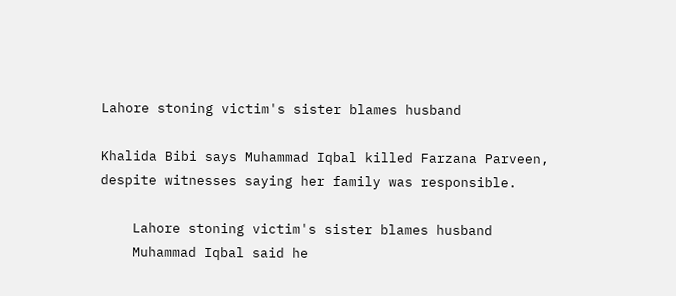Lahore stoning victim's sister blames husband

Khalida Bibi says Muhammad Iqbal killed Farzana Parveen, despite witnesses saying her family was responsible.

    Lahore stoning victim's sister blames husband
    Muhammad Iqbal said he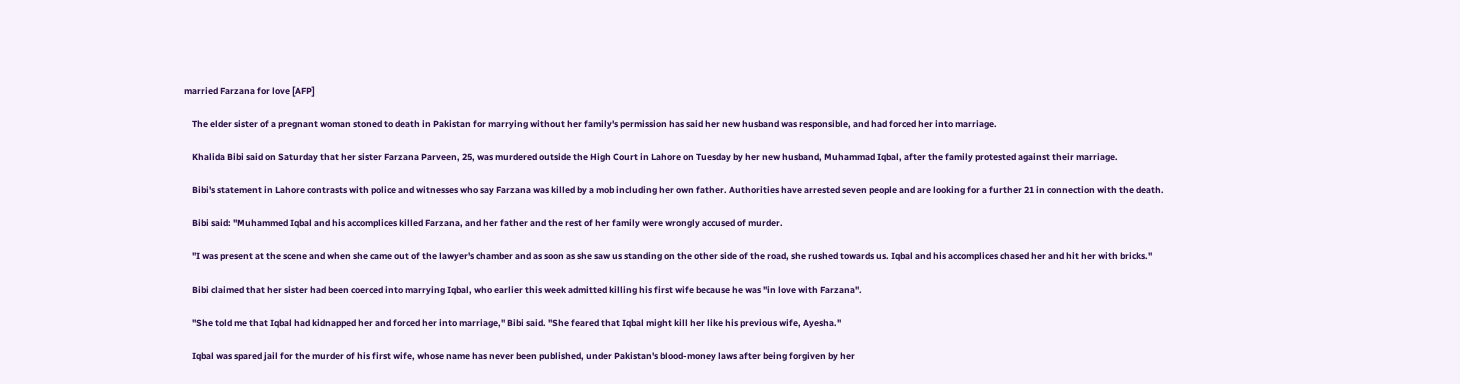married Farzana for love [AFP]

    The elder sister of a pregnant woman stoned to death in Pakistan for marrying without her family's permission has said her new husband was responsible, and had forced her into marriage.

    Khalida Bibi said on Saturday that her sister Farzana Parveen, 25, was murdered outside the High Court in Lahore on Tuesday by her new husband, Muhammad Iqbal, after the family protested against their marriage.

    Bibi's statement in Lahore contrasts with police and witnesses who say Farzana was killed by a mob including her own father. Authorities have arrested seven people and are looking for a further 21 in connection with the death.

    Bibi said: "Muhammed Iqbal and his accomplices killed Farzana, and her father and the rest of her family were wrongly accused of murder.

    "I was present at the scene and when she came out of the lawyer's chamber and as soon as she saw us standing on the other side of the road, she rushed towards us. Iqbal and his accomplices chased her and hit her with bricks."

    Bibi claimed that her sister had been coerced into marrying Iqbal, who earlier this week admitted killing his first wife because he was "in love with Farzana".

    "She told me that Iqbal had kidnapped her and forced her into marriage," Bibi said. "She feared that Iqbal might kill her like his previous wife, Ayesha."

    Iqbal was spared jail for the murder of his first wife, whose name has never been published, under Pakistan's blood-money laws after being forgiven by her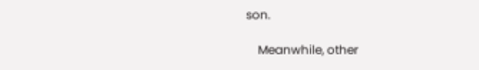son.

    Meanwhile, other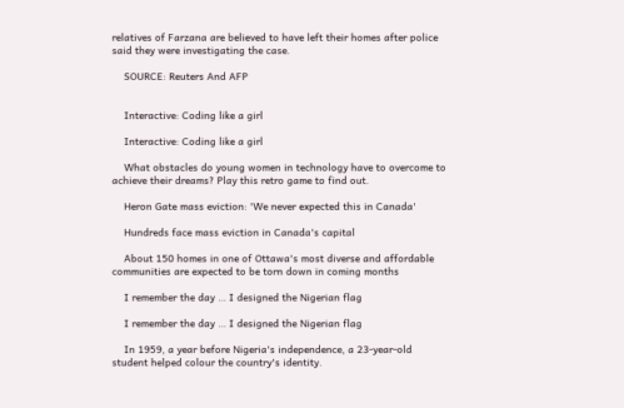relatives of Farzana are believed to have left their homes after police said they were investigating the case.

    SOURCE: Reuters And AFP


    Interactive: Coding like a girl

    Interactive: Coding like a girl

    What obstacles do young women in technology have to overcome to achieve their dreams? Play this retro game to find out.

    Heron Gate mass eviction: 'We never expected this in Canada'

    Hundreds face mass eviction in Canada's capital

    About 150 homes in one of Ottawa's most diverse and affordable communities are expected to be torn down in coming months

    I remember the day … I designed the Nigerian flag

    I remember the day … I designed the Nigerian flag

    In 1959, a year before Nigeria's independence, a 23-year-old student helped colour the country's identity.